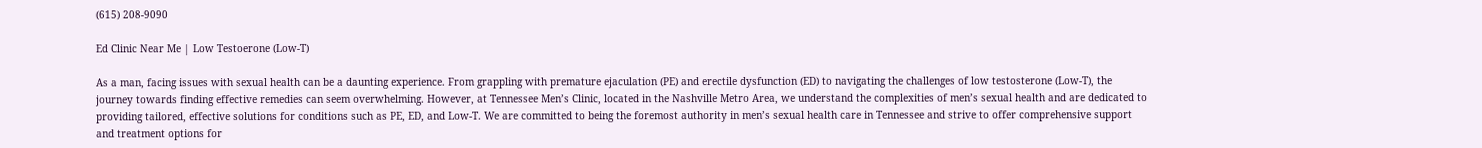(615) 208-9090

Ed Clinic Near Me | Low Testoerone (Low-T)

As a man, facing issues with sexual health can be a daunting experience. From grappling with premature ejaculation (PE) and erectile dysfunction (ED) to navigating the challenges of low testosterone (Low-T), the journey towards finding effective remedies can seem overwhelming. However, at Tennessee Men’s Clinic, located in the Nashville Metro Area, we understand the complexities of men’s sexual health and are dedicated to providing tailored, effective solutions for conditions such as PE, ED, and Low-T. We are committed to being the foremost authority in men’s sexual health care in Tennessee and strive to offer comprehensive support and treatment options for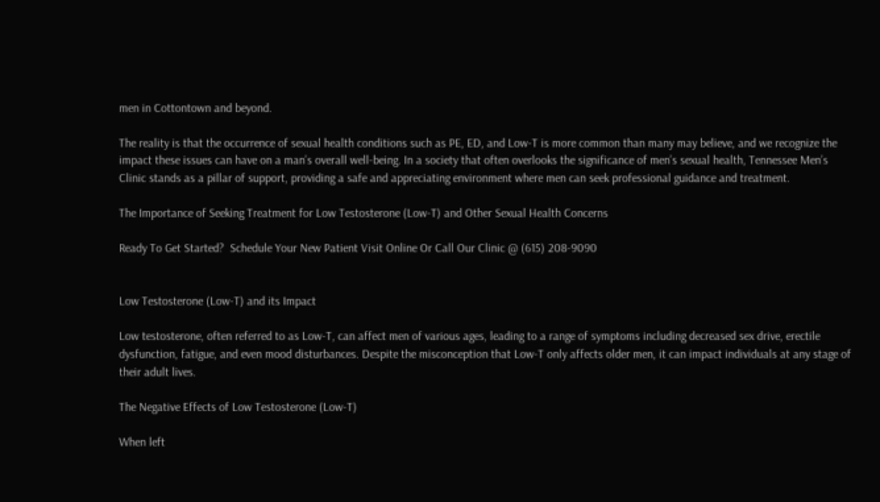men in Cottontown and beyond.

The reality is that the occurrence of sexual health conditions such as PE, ED, and Low-T is more common than many may believe, and we recognize the impact these issues can have on a man’s overall well-being. In a society that often overlooks the significance of men’s sexual health, Tennessee Men’s Clinic stands as a pillar of support, providing a safe and appreciating environment where men can seek professional guidance and treatment.

The Importance of Seeking Treatment for Low Testosterone (Low-T) and Other Sexual Health Concerns

Ready To Get Started?  Schedule Your New Patient Visit Online Or Call Our Clinic @ (615) 208-9090


Low Testosterone (Low-T) and its Impact

Low testosterone, often referred to as Low-T, can affect men of various ages, leading to a range of symptoms including decreased sex drive, erectile dysfunction, fatigue, and even mood disturbances. Despite the misconception that Low-T only affects older men, it can impact individuals at any stage of their adult lives.

The Negative Effects of Low Testosterone (Low-T)

When left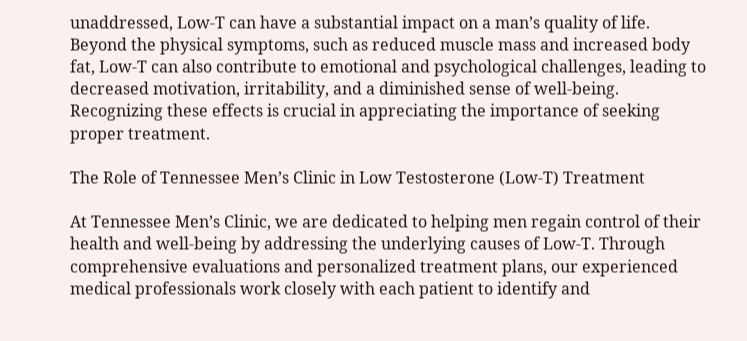unaddressed, Low-T can have a substantial impact on a man’s quality of life. Beyond the physical symptoms, such as reduced muscle mass and increased body fat, Low-T can also contribute to emotional and psychological challenges, leading to decreased motivation, irritability, and a diminished sense of well-being. Recognizing these effects is crucial in appreciating the importance of seeking proper treatment.

The Role of Tennessee Men’s Clinic in Low Testosterone (Low-T) Treatment

At Tennessee Men’s Clinic, we are dedicated to helping men regain control of their health and well-being by addressing the underlying causes of Low-T. Through comprehensive evaluations and personalized treatment plans, our experienced medical professionals work closely with each patient to identify and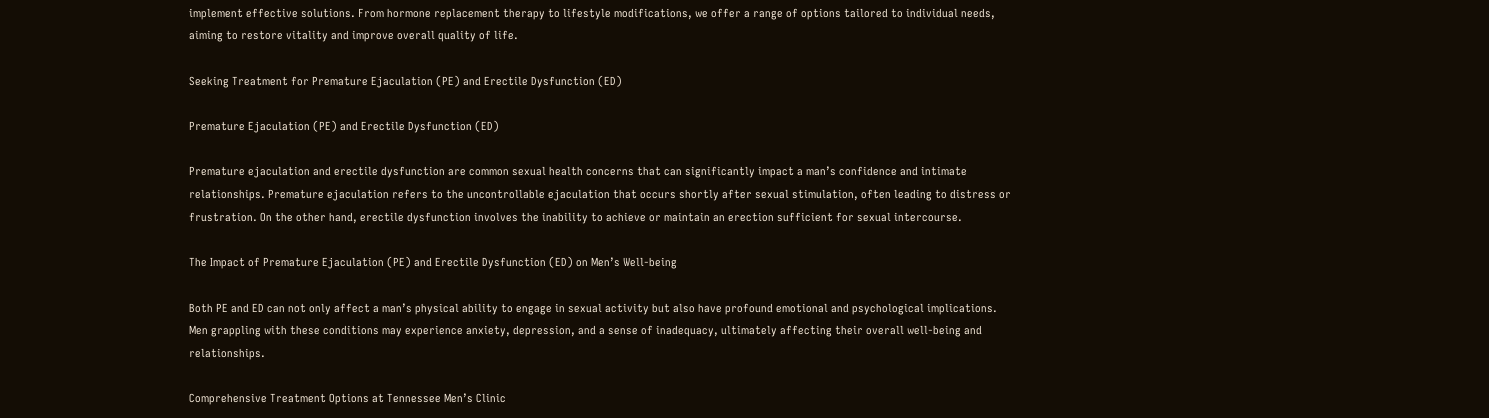implement effective solutions. From hormone replacement therapy to lifestyle modifications, we offer a range of options tailored to individual needs, aiming to restore vitality and improve overall quality of life.

Seeking Treatment for Premature Ejaculation (PE) and Erectile Dysfunction (ED)

Premature Ejaculation (PE) and Erectile Dysfunction (ED)

Premature ejaculation and erectile dysfunction are common sexual health concerns that can significantly impact a man’s confidence and intimate relationships. Premature ejaculation refers to the uncontrollable ejaculation that occurs shortly after sexual stimulation, often leading to distress or frustration. On the other hand, erectile dysfunction involves the inability to achieve or maintain an erection sufficient for sexual intercourse.

The Impact of Premature Ejaculation (PE) and Erectile Dysfunction (ED) on Men’s Well-being

Both PE and ED can not only affect a man’s physical ability to engage in sexual activity but also have profound emotional and psychological implications. Men grappling with these conditions may experience anxiety, depression, and a sense of inadequacy, ultimately affecting their overall well-being and relationships.

Comprehensive Treatment Options at Tennessee Men’s Clinic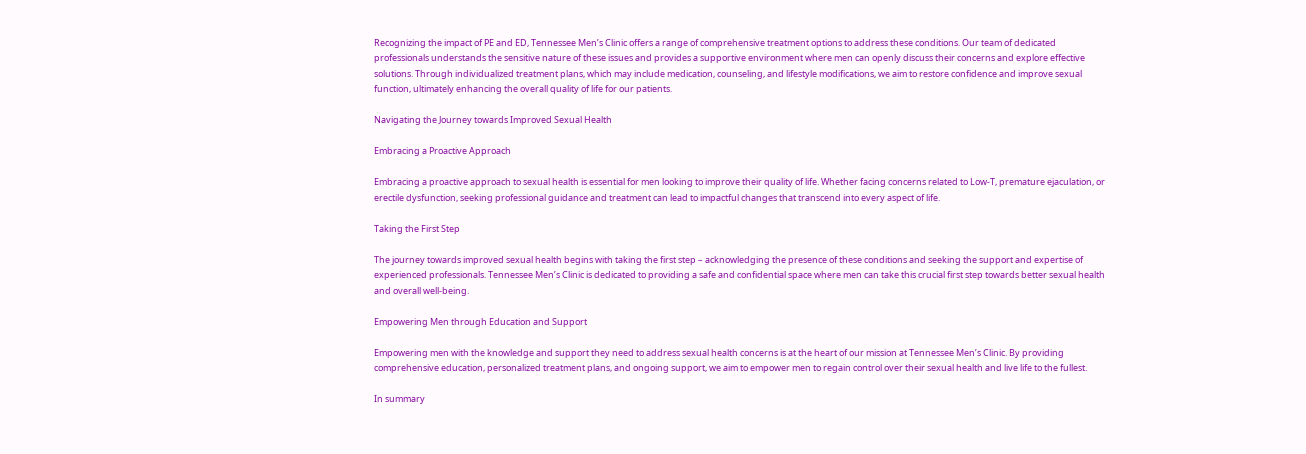Recognizing the impact of PE and ED, Tennessee Men’s Clinic offers a range of comprehensive treatment options to address these conditions. Our team of dedicated professionals understands the sensitive nature of these issues and provides a supportive environment where men can openly discuss their concerns and explore effective solutions. Through individualized treatment plans, which may include medication, counseling, and lifestyle modifications, we aim to restore confidence and improve sexual function, ultimately enhancing the overall quality of life for our patients.

Navigating the Journey towards Improved Sexual Health

Embracing a Proactive Approach

Embracing a proactive approach to sexual health is essential for men looking to improve their quality of life. Whether facing concerns related to Low-T, premature ejaculation, or erectile dysfunction, seeking professional guidance and treatment can lead to impactful changes that transcend into every aspect of life.

Taking the First Step

The journey towards improved sexual health begins with taking the first step – acknowledging the presence of these conditions and seeking the support and expertise of experienced professionals. Tennessee Men’s Clinic is dedicated to providing a safe and confidential space where men can take this crucial first step towards better sexual health and overall well-being.

Empowering Men through Education and Support

Empowering men with the knowledge and support they need to address sexual health concerns is at the heart of our mission at Tennessee Men’s Clinic. By providing comprehensive education, personalized treatment plans, and ongoing support, we aim to empower men to regain control over their sexual health and live life to the fullest.

In summary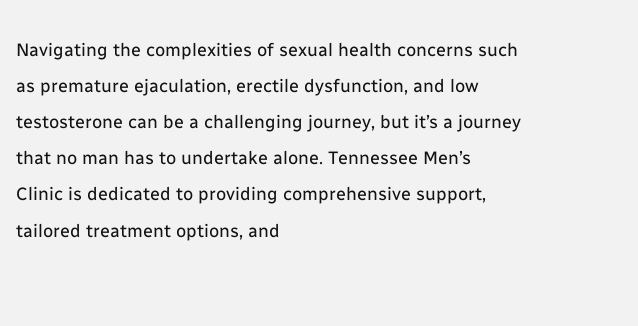Navigating the complexities of sexual health concerns such as premature ejaculation, erectile dysfunction, and low testosterone can be a challenging journey, but it’s a journey that no man has to undertake alone. Tennessee Men’s Clinic is dedicated to providing comprehensive support, tailored treatment options, and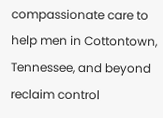compassionate care to help men in Cottontown, Tennessee, and beyond reclaim control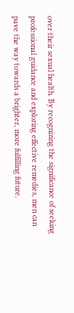over their sexual health. By recognizing the significance of seeking professional guidance and exploring effective remedies, men can pave the way towards a brighter, more fulfilling future.